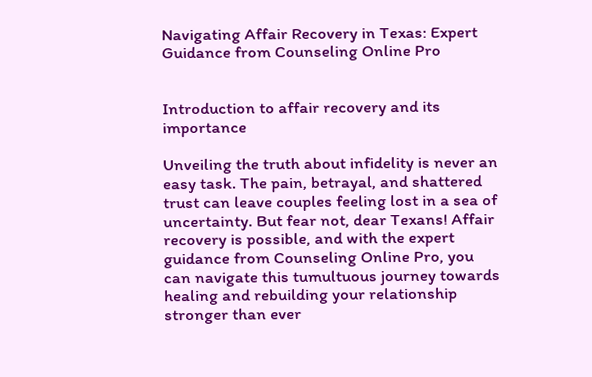Navigating Affair Recovery in Texas: Expert Guidance from Counseling Online Pro


Introduction to affair recovery and its importance

Unveiling the truth about infidelity is never an easy task. The pain, betrayal, and shattered trust can leave couples feeling lost in a sea of uncertainty. But fear not, dear Texans! Affair recovery is possible, and with the expert guidance from Counseling Online Pro, you can navigate this tumultuous journey towards healing and rebuilding your relationship stronger than ever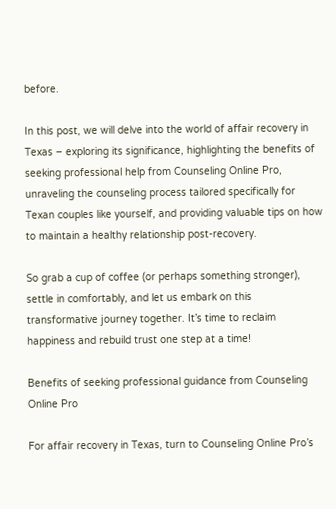before.

In this post, we will delve into the world of affair recovery in Texas – exploring its significance, highlighting the benefits of seeking professional help from Counseling Online Pro, unraveling the counseling process tailored specifically for Texan couples like yourself, and providing valuable tips on how to maintain a healthy relationship post-recovery.

So grab a cup of coffee (or perhaps something stronger), settle in comfortably, and let us embark on this transformative journey together. It’s time to reclaim happiness and rebuild trust one step at a time!

Benefits of seeking professional guidance from Counseling Online Pro

For affair recovery in Texas, turn to Counseling Online Pro’s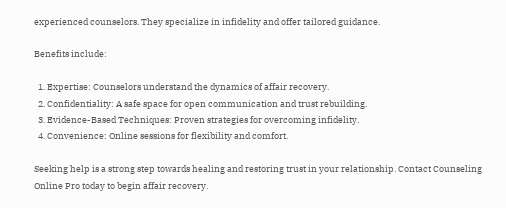experienced counselors. They specialize in infidelity and offer tailored guidance.

Benefits include:

  1. Expertise: Counselors understand the dynamics of affair recovery.
  2. Confidentiality: A safe space for open communication and trust rebuilding.
  3. Evidence-Based Techniques: Proven strategies for overcoming infidelity.
  4. Convenience: Online sessions for flexibility and comfort.

Seeking help is a strong step towards healing and restoring trust in your relationship. Contact Counseling Online Pro today to begin affair recovery.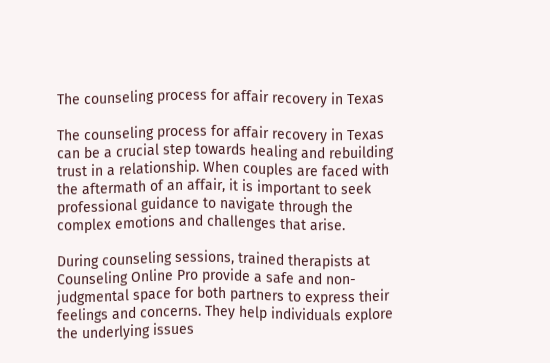The counseling process for affair recovery in Texas

The counseling process for affair recovery in Texas can be a crucial step towards healing and rebuilding trust in a relationship. When couples are faced with the aftermath of an affair, it is important to seek professional guidance to navigate through the complex emotions and challenges that arise.

During counseling sessions, trained therapists at Counseling Online Pro provide a safe and non-judgmental space for both partners to express their feelings and concerns. They help individuals explore the underlying issues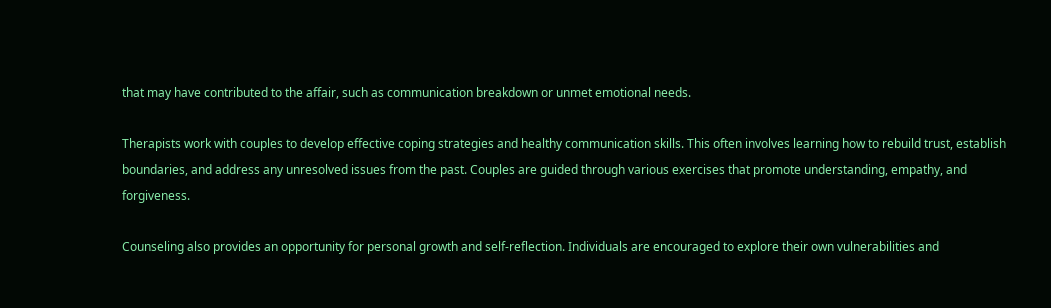that may have contributed to the affair, such as communication breakdown or unmet emotional needs.

Therapists work with couples to develop effective coping strategies and healthy communication skills. This often involves learning how to rebuild trust, establish boundaries, and address any unresolved issues from the past. Couples are guided through various exercises that promote understanding, empathy, and forgiveness.

Counseling also provides an opportunity for personal growth and self-reflection. Individuals are encouraged to explore their own vulnerabilities and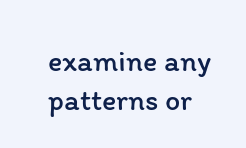examine any patterns or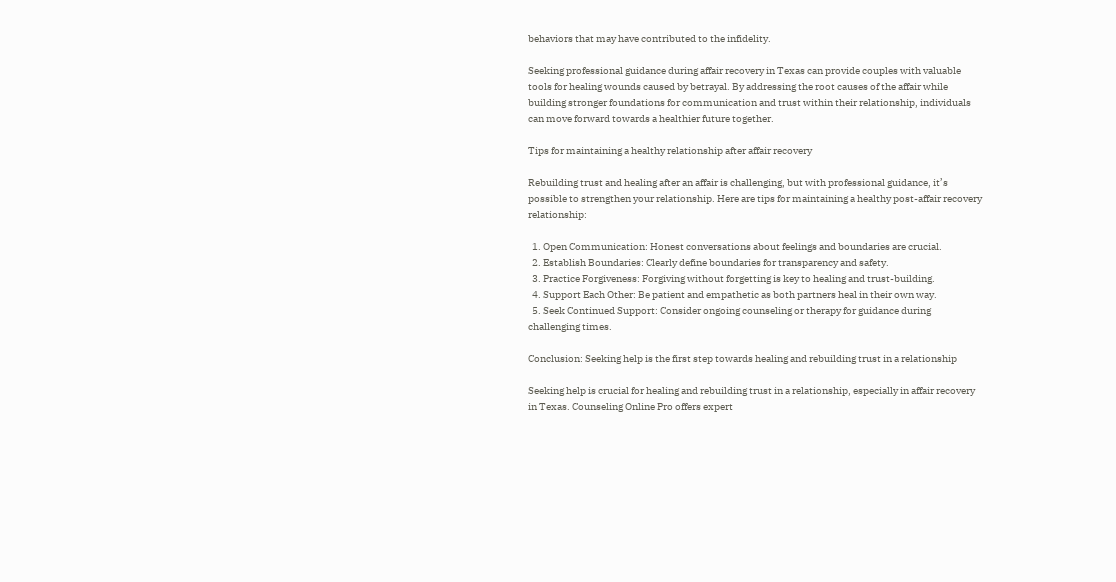behaviors that may have contributed to the infidelity.

Seeking professional guidance during affair recovery in Texas can provide couples with valuable tools for healing wounds caused by betrayal. By addressing the root causes of the affair while building stronger foundations for communication and trust within their relationship, individuals can move forward towards a healthier future together.

Tips for maintaining a healthy relationship after affair recovery

Rebuilding trust and healing after an affair is challenging, but with professional guidance, it’s possible to strengthen your relationship. Here are tips for maintaining a healthy post-affair recovery relationship:

  1. Open Communication: Honest conversations about feelings and boundaries are crucial.
  2. Establish Boundaries: Clearly define boundaries for transparency and safety.
  3. Practice Forgiveness: Forgiving without forgetting is key to healing and trust-building.
  4. Support Each Other: Be patient and empathetic as both partners heal in their own way.
  5. Seek Continued Support: Consider ongoing counseling or therapy for guidance during challenging times.

Conclusion: Seeking help is the first step towards healing and rebuilding trust in a relationship

Seeking help is crucial for healing and rebuilding trust in a relationship, especially in affair recovery in Texas. Counseling Online Pro offers expert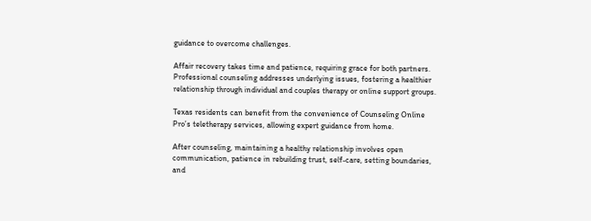guidance to overcome challenges.

Affair recovery takes time and patience, requiring grace for both partners. Professional counseling addresses underlying issues, fostering a healthier relationship through individual and couples therapy or online support groups.

Texas residents can benefit from the convenience of Counseling Online Pro’s teletherapy services, allowing expert guidance from home.

After counseling, maintaining a healthy relationship involves open communication, patience in rebuilding trust, self-care, setting boundaries, and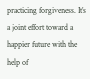practicing forgiveness. It’s a joint effort toward a happier future with the help of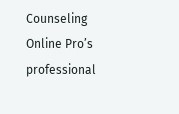Counseling Online Pro’s professional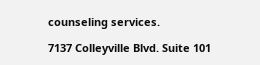counseling services.

7137 Colleyville Blvd. Suite 101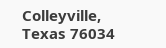Colleyville, Texas 76034